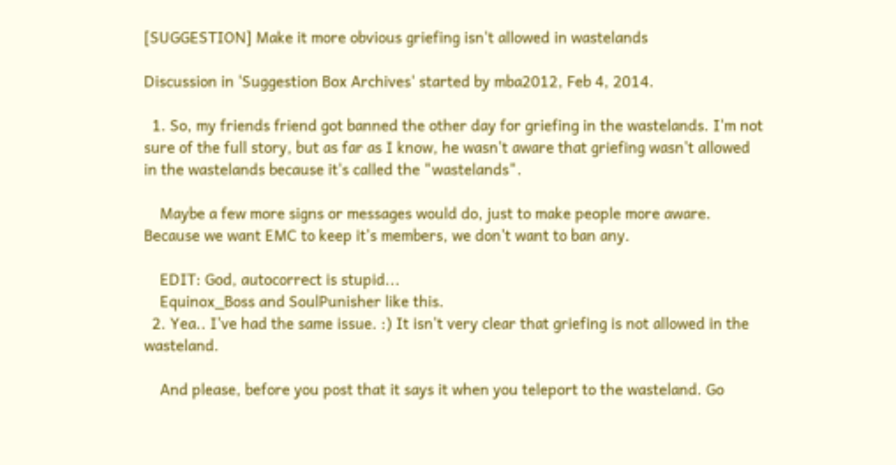[SUGGESTION] Make it more obvious griefing isn't allowed in wastelands

Discussion in 'Suggestion Box Archives' started by mba2012, Feb 4, 2014.

  1. So, my friends friend got banned the other day for griefing in the wastelands. I'm not sure of the full story, but as far as I know, he wasn't aware that griefing wasn't allowed in the wastelands because it's called the "wastelands".

    Maybe a few more signs or messages would do, just to make people more aware. Because we want EMC to keep it's members, we don't want to ban any.

    EDIT: God, autocorrect is stupid...
    Equinox_Boss and SoulPunisher like this.
  2. Yea.. I've had the same issue. :) It isn't very clear that griefing is not allowed in the wasteland.

    And please, before you post that it says it when you teleport to the wasteland. Go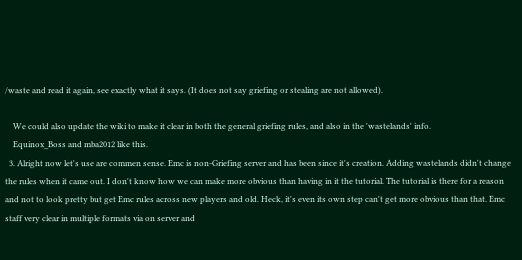/waste and read it again, see exactly what it says. (It does not say griefing or stealing are not allowed).

    We could also update the wiki to make it clear in both the general griefing rules, and also in the 'wastelands' info.
    Equinox_Boss and mba2012 like this.
  3. Alright now let's use are commen sense. Emc is non-Griefing server and has been since it's creation. Adding wastelands didn't change the rules when it came out. I don't know how we can make more obvious than having in it the tutorial. The tutorial is there for a reason and not to look pretty but get Emc rules across new players and old. Heck, it's even its own step can't get more obvious than that. Emc staff very clear in multiple formats via on server and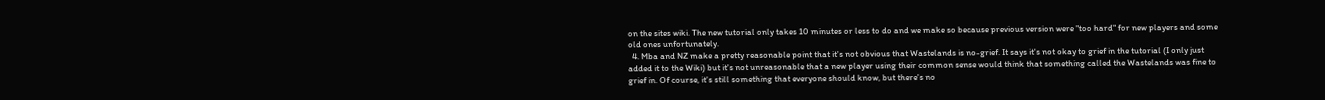on the sites wiki. The new tutorial only takes 10 minutes or less to do and we make so because previous version were "too hard" for new players and some old ones unfortunately.
  4. Mba and NZ make a pretty reasonable point that it's not obvious that Wastelands is no-grief. It says it's not okay to grief in the tutorial (I only just added it to the Wiki) but it's not unreasonable that a new player using their common sense would think that something called the Wastelands was fine to grief in. Of course, it's still something that everyone should know, but there's no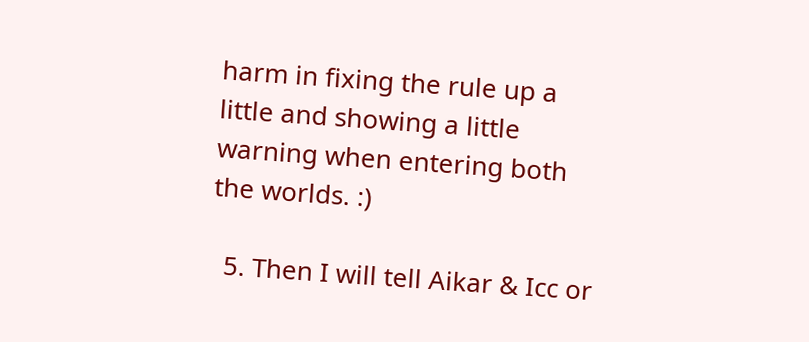harm in fixing the rule up a little and showing a little warning when entering both the worlds. :)

  5. Then I will tell Aikar & Icc or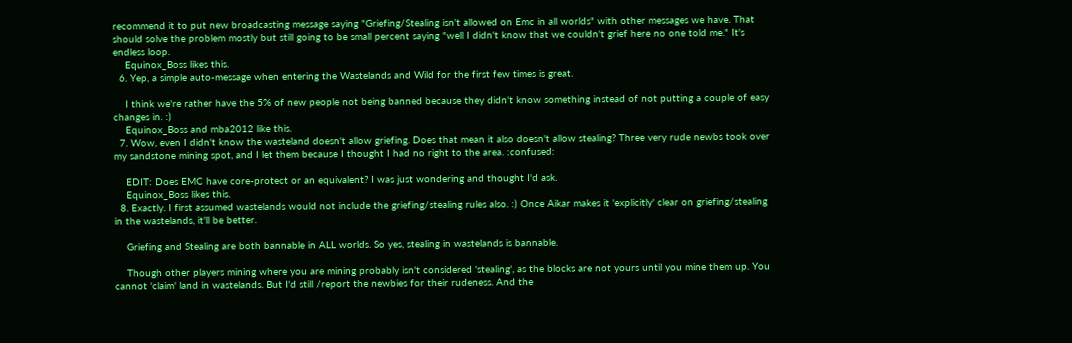recommend it to put new broadcasting message saying "Griefing/Stealing isn't allowed on Emc in all worlds" with other messages we have. That should solve the problem mostly but still going to be small percent saying "well I didn't know that we couldn't grief here no one told me." It's endless loop.
    Equinox_Boss likes this.
  6. Yep, a simple auto-message when entering the Wastelands and Wild for the first few times is great.

    I think we're rather have the 5% of new people not being banned because they didn't know something instead of not putting a couple of easy changes in. :)
    Equinox_Boss and mba2012 like this.
  7. Wow, even I didn't know the wasteland doesn't allow griefing. Does that mean it also doesn't allow stealing? Three very rude newbs took over my sandstone mining spot, and I let them because I thought I had no right to the area. :confused:

    EDIT: Does EMC have core-protect or an equivalent? I was just wondering and thought I'd ask.
    Equinox_Boss likes this.
  8. Exactly. I first assumed wastelands would not include the griefing/stealing rules also. :) Once Aikar makes it 'explicitly' clear on griefing/stealing in the wastelands, it'll be better.

    Griefing and Stealing are both bannable in ALL worlds. So yes, stealing in wastelands is bannable.

    Though other players mining where you are mining probably isn't considered 'stealing', as the blocks are not yours until you mine them up. You cannot 'claim' land in wastelands. But I'd still /report the newbies for their rudeness. And the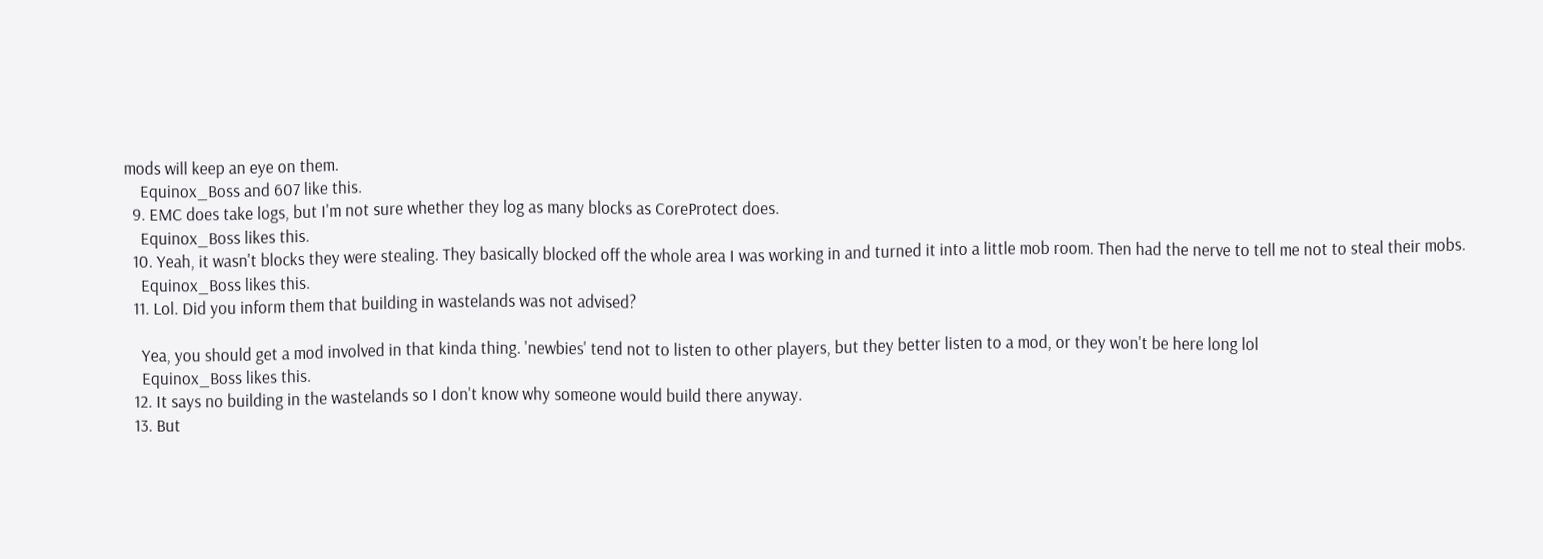mods will keep an eye on them.
    Equinox_Boss and 607 like this.
  9. EMC does take logs, but I'm not sure whether they log as many blocks as CoreProtect does.
    Equinox_Boss likes this.
  10. Yeah, it wasn't blocks they were stealing. They basically blocked off the whole area I was working in and turned it into a little mob room. Then had the nerve to tell me not to steal their mobs.
    Equinox_Boss likes this.
  11. Lol. Did you inform them that building in wastelands was not advised?

    Yea, you should get a mod involved in that kinda thing. 'newbies' tend not to listen to other players, but they better listen to a mod, or they won't be here long lol
    Equinox_Boss likes this.
  12. It says no building in the wastelands so I don't know why someone would build there anyway.
  13. But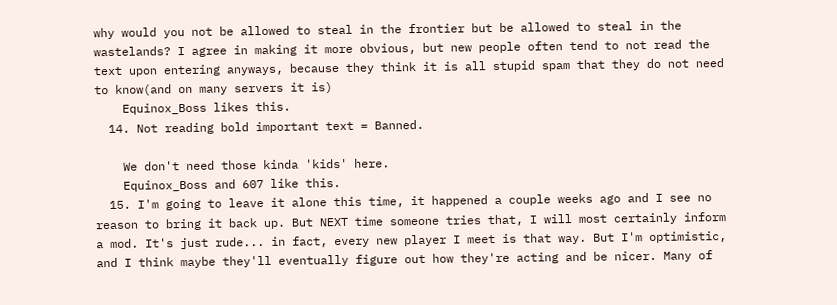why would you not be allowed to steal in the frontier but be allowed to steal in the wastelands? I agree in making it more obvious, but new people often tend to not read the text upon entering anyways, because they think it is all stupid spam that they do not need to know(and on many servers it is)
    Equinox_Boss likes this.
  14. Not reading bold important text = Banned.

    We don't need those kinda 'kids' here.
    Equinox_Boss and 607 like this.
  15. I'm going to leave it alone this time, it happened a couple weeks ago and I see no reason to bring it back up. But NEXT time someone tries that, I will most certainly inform a mod. It's just rude... in fact, every new player I meet is that way. But I'm optimistic, and I think maybe they'll eventually figure out how they're acting and be nicer. Many of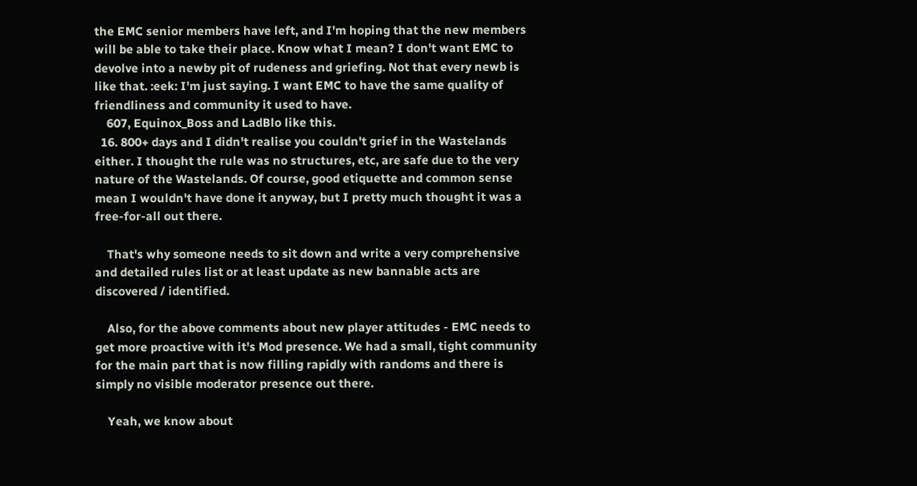the EMC senior members have left, and I'm hoping that the new members will be able to take their place. Know what I mean? I don't want EMC to devolve into a newby pit of rudeness and griefing. Not that every newb is like that. :eek: I'm just saying. I want EMC to have the same quality of friendliness and community it used to have.
    607, Equinox_Boss and LadBlo like this.
  16. 800+ days and I didn't realise you couldn't grief in the Wastelands either. I thought the rule was no structures, etc, are safe due to the very nature of the Wastelands. Of course, good etiquette and common sense mean I wouldn't have done it anyway, but I pretty much thought it was a free-for-all out there.

    That's why someone needs to sit down and write a very comprehensive and detailed rules list or at least update as new bannable acts are discovered / identified.

    Also, for the above comments about new player attitudes - EMC needs to get more proactive with it's Mod presence. We had a small, tight community for the main part that is now filling rapidly with randoms and there is simply no visible moderator presence out there.

    Yeah, we know about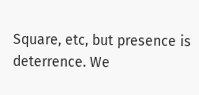Square, etc, but presence is deterrence. We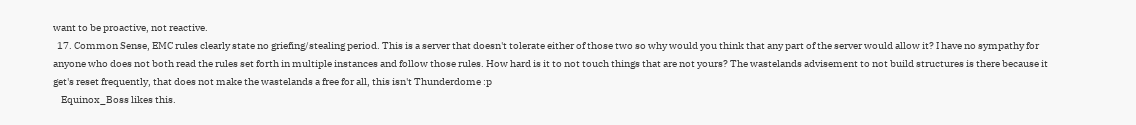want to be proactive, not reactive.
  17. Common Sense, EMC rules clearly state no griefing/stealing period. This is a server that doesn't tolerate either of those two so why would you think that any part of the server would allow it? I have no sympathy for anyone who does not both read the rules set forth in multiple instances and follow those rules. How hard is it to not touch things that are not yours? The wastelands advisement to not build structures is there because it get's reset frequently, that does not make the wastelands a free for all, this isn't Thunderdome :p
    Equinox_Boss likes this.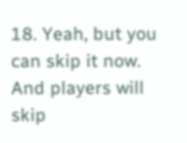18. Yeah, but you can skip it now. And players will skip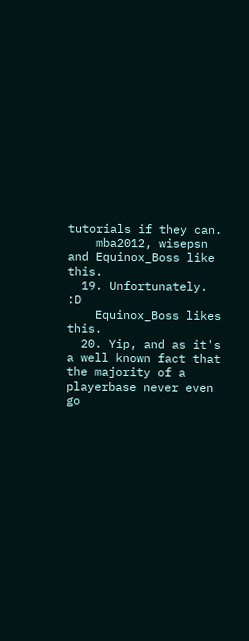tutorials if they can.
    mba2012, wisepsn and Equinox_Boss like this.
  19. Unfortunately. :D
    Equinox_Boss likes this.
  20. Yip, and as it's a well known fact that the majority of a playerbase never even go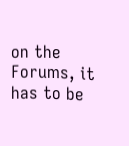on the Forums, it has to be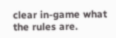clear in-game what the rules are.